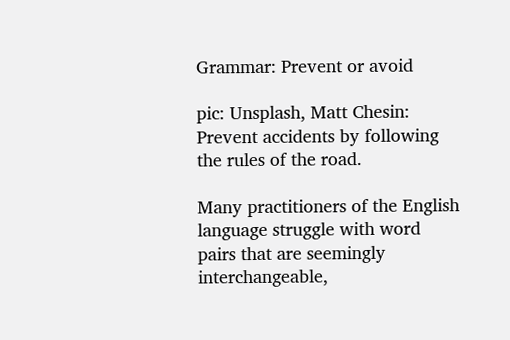Grammar: Prevent or avoid

pic: Unsplash, Matt Chesin:
Prevent accidents by following the rules of the road.

Many practitioners of the English language struggle with word pairs that are seemingly interchangeable,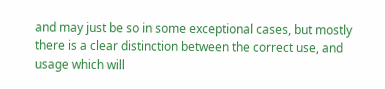and may just be so in some exceptional cases, but mostly there is a clear distinction between the correct use, and usage which will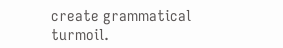create grammatical turmoil.